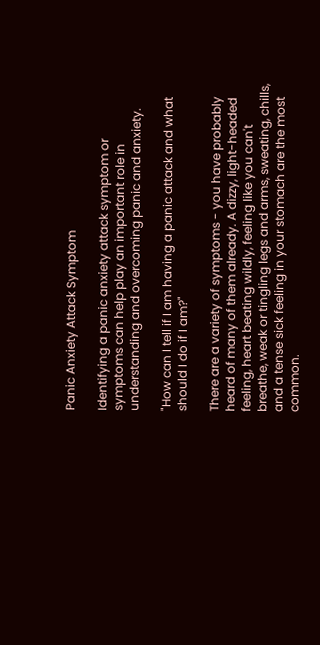Panic Anxiety Attack Symptom

Identifying a panic anxiety attack symptom or symptoms can help play an important role in understanding and overcoming panic and anxiety.

"How can I tell if I am having a panic attack and what should I do if I am?"

There are a variety of symptoms - you have probably heard of many of them already. A dizzy, light-headed feeling, heart beating wildly, feeling like you can't breathe, weak or tingling legs and arms, sweating, chills, and a tense sick feeling in your stomach are the most common.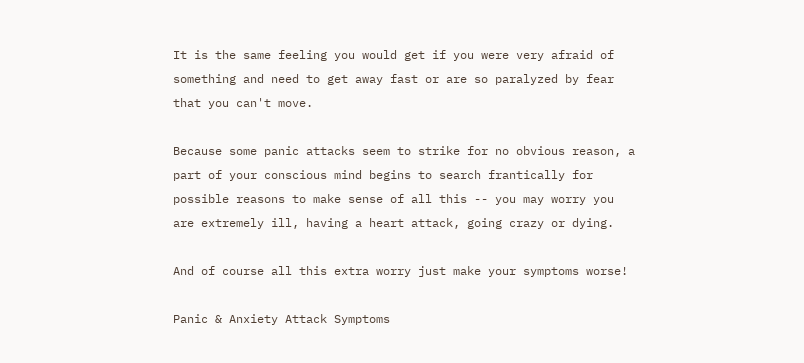It is the same feeling you would get if you were very afraid of something and need to get away fast or are so paralyzed by fear that you can't move.

Because some panic attacks seem to strike for no obvious reason, a part of your conscious mind begins to search frantically for possible reasons to make sense of all this -- you may worry you are extremely ill, having a heart attack, going crazy or dying.

And of course all this extra worry just make your symptoms worse!

Panic & Anxiety Attack Symptoms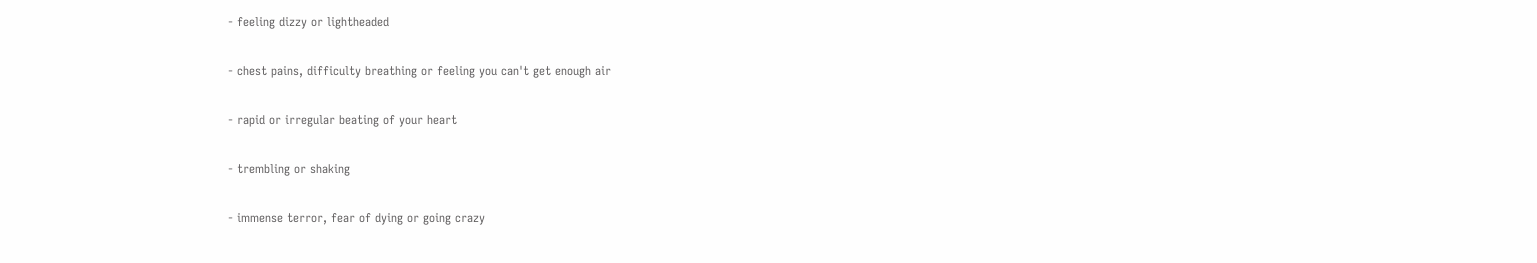- feeling dizzy or lightheaded

- chest pains, difficulty breathing or feeling you can't get enough air

- rapid or irregular beating of your heart

- trembling or shaking

- immense terror, fear of dying or going crazy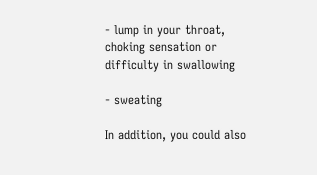- lump in your throat, choking sensation or difficulty in swallowing

- sweating

In addition, you could also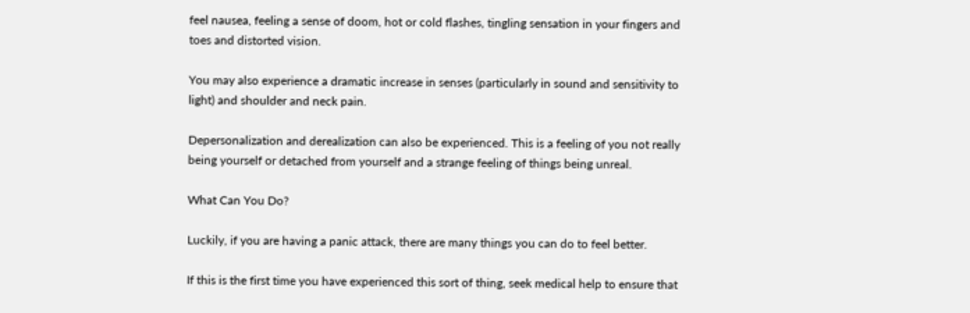feel nausea, feeling a sense of doom, hot or cold flashes, tingling sensation in your fingers and toes and distorted vision.

You may also experience a dramatic increase in senses (particularly in sound and sensitivity to light) and shoulder and neck pain.

Depersonalization and derealization can also be experienced. This is a feeling of you not really being yourself or detached from yourself and a strange feeling of things being unreal.

What Can You Do?

Luckily, if you are having a panic attack, there are many things you can do to feel better.

If this is the first time you have experienced this sort of thing, seek medical help to ensure that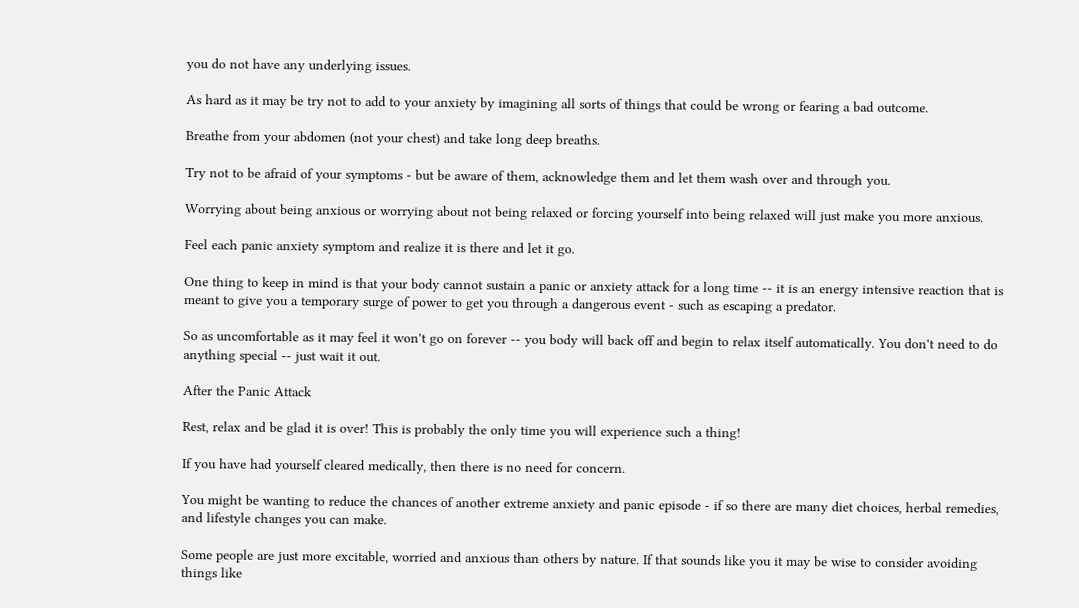you do not have any underlying issues.

As hard as it may be try not to add to your anxiety by imagining all sorts of things that could be wrong or fearing a bad outcome.

Breathe from your abdomen (not your chest) and take long deep breaths.

Try not to be afraid of your symptoms - but be aware of them, acknowledge them and let them wash over and through you.

Worrying about being anxious or worrying about not being relaxed or forcing yourself into being relaxed will just make you more anxious.

Feel each panic anxiety symptom and realize it is there and let it go.

One thing to keep in mind is that your body cannot sustain a panic or anxiety attack for a long time -- it is an energy intensive reaction that is meant to give you a temporary surge of power to get you through a dangerous event - such as escaping a predator.

So as uncomfortable as it may feel it won't go on forever -- you body will back off and begin to relax itself automatically. You don't need to do anything special -- just wait it out.

After the Panic Attack

Rest, relax and be glad it is over! This is probably the only time you will experience such a thing!

If you have had yourself cleared medically, then there is no need for concern.

You might be wanting to reduce the chances of another extreme anxiety and panic episode - if so there are many diet choices, herbal remedies, and lifestyle changes you can make.

Some people are just more excitable, worried and anxious than others by nature. If that sounds like you it may be wise to consider avoiding things like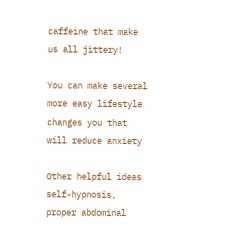caffeine that make us all jittery!

You can make several more easy lifestyle changes you that will reduce anxiety

Other helpful ideas self-hypnosis, proper abdominal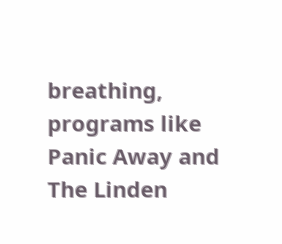breathing, programs like Panic Away and The Linden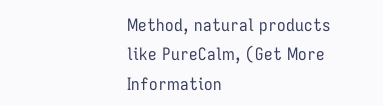Method, natural products like PureCalm, (Get More Information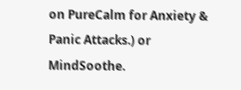on PureCalm for Anxiety & Panic Attacks.) or MindSoothe.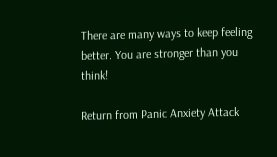There are many ways to keep feeling better. You are stronger than you think!

Return from Panic Anxiety Attack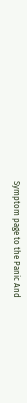Symptom page to the Panic And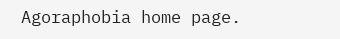Agoraphobia home page.